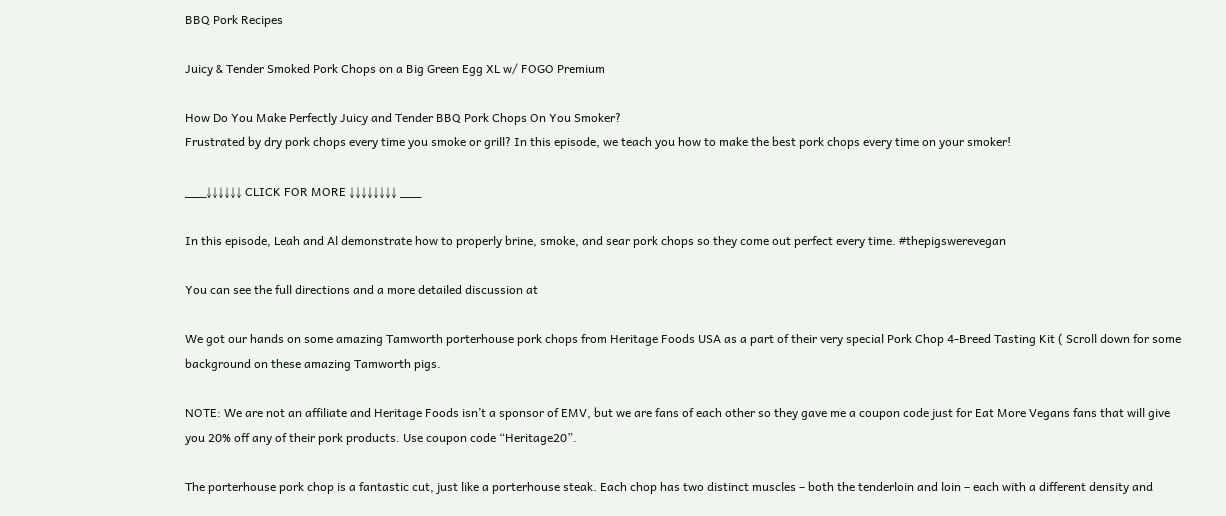BBQ Pork Recipes

Juicy & Tender Smoked Pork Chops on a Big Green Egg XL w/ FOGO Premium

How Do You Make Perfectly Juicy and Tender BBQ Pork Chops On You Smoker?
Frustrated by dry pork chops every time you smoke or grill? In this episode, we teach you how to make the best pork chops every time on your smoker!

___↓↓↓↓↓↓ CLICK FOR MORE ↓↓↓↓↓↓↓↓ ___

In this episode, Leah and Al demonstrate how to properly brine, smoke, and sear pork chops so they come out perfect every time. #thepigswerevegan

You can see the full directions and a more detailed discussion at

We got our hands on some amazing Tamworth porterhouse pork chops from Heritage Foods USA as a part of their very special Pork Chop 4-Breed Tasting Kit ( Scroll down for some background on these amazing Tamworth pigs.

NOTE: We are not an affiliate and Heritage Foods isn’t a sponsor of EMV, but we are fans of each other so they gave me a coupon code just for Eat More Vegans fans that will give you 20% off any of their pork products. Use coupon code “Heritage20”.

The porterhouse pork chop is a fantastic cut, just like a porterhouse steak. Each chop has two distinct muscles – both the tenderloin and loin – each with a different density and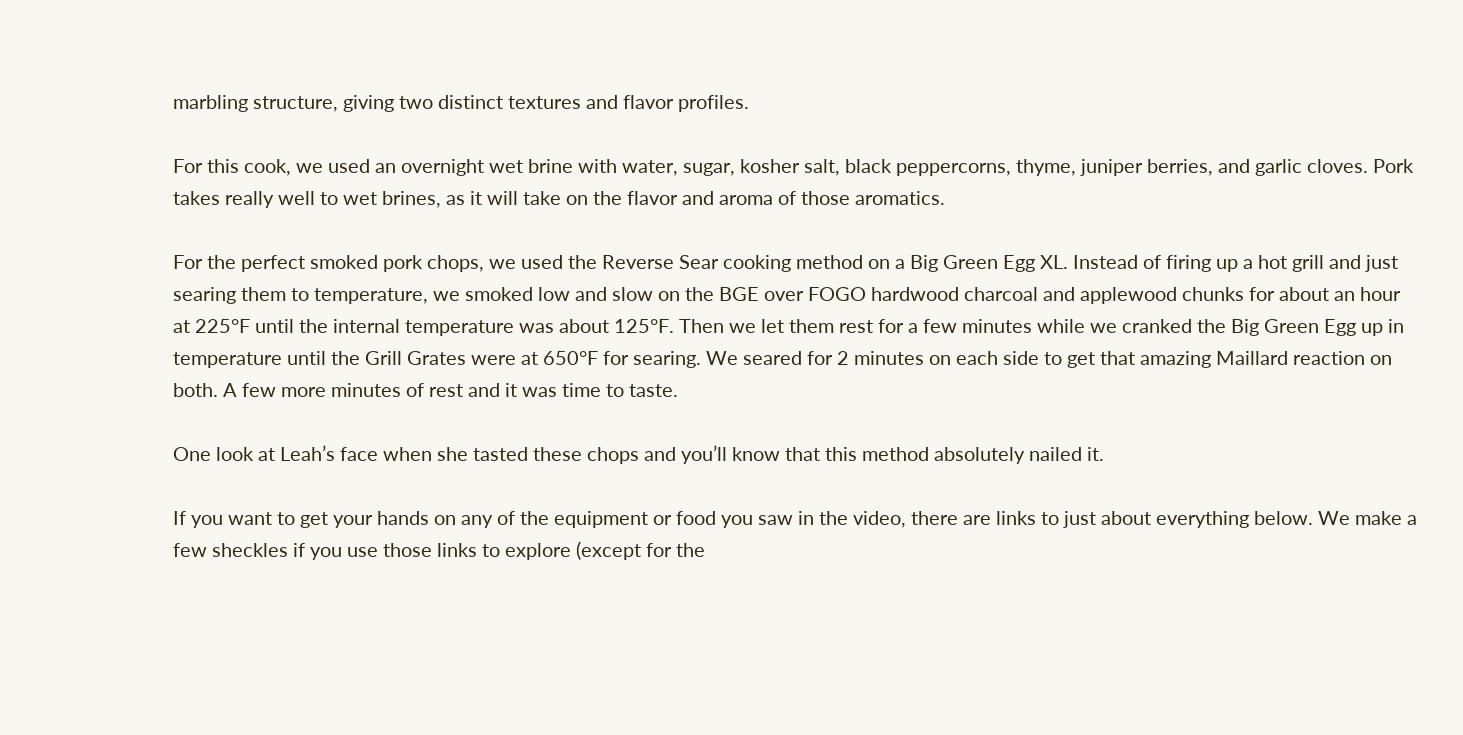marbling structure, giving two distinct textures and flavor profiles.

For this cook, we used an overnight wet brine with water, sugar, kosher salt, black peppercorns, thyme, juniper berries, and garlic cloves. Pork takes really well to wet brines, as it will take on the flavor and aroma of those aromatics.

For the perfect smoked pork chops, we used the Reverse Sear cooking method on a Big Green Egg XL. Instead of firing up a hot grill and just searing them to temperature, we smoked low and slow on the BGE over FOGO hardwood charcoal and applewood chunks for about an hour at 225°F until the internal temperature was about 125°F. Then we let them rest for a few minutes while we cranked the Big Green Egg up in temperature until the Grill Grates were at 650°F for searing. We seared for 2 minutes on each side to get that amazing Maillard reaction on both. A few more minutes of rest and it was time to taste.

One look at Leah’s face when she tasted these chops and you’ll know that this method absolutely nailed it.

If you want to get your hands on any of the equipment or food you saw in the video, there are links to just about everything below. We make a few sheckles if you use those links to explore (except for the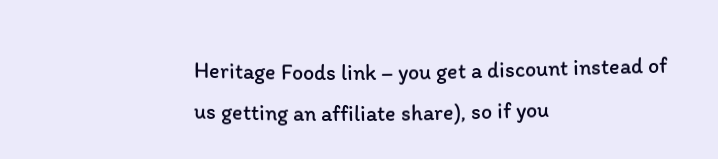Heritage Foods link – you get a discount instead of us getting an affiliate share), so if you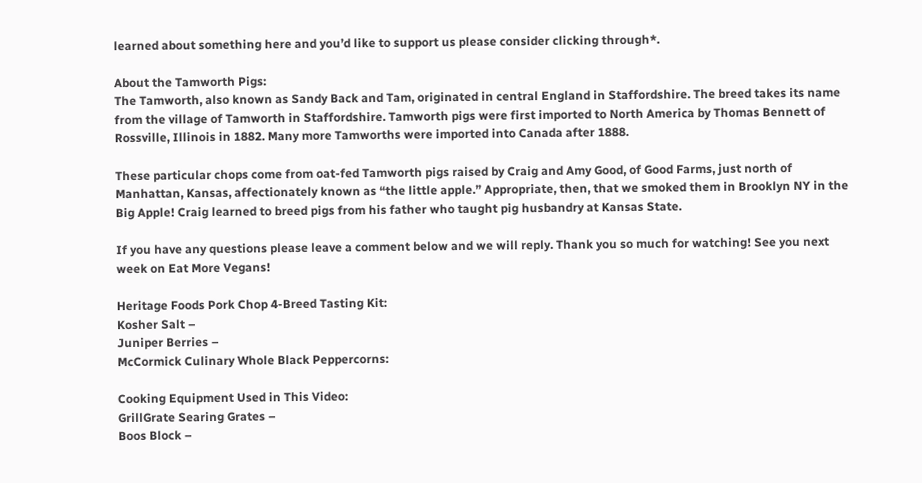learned about something here and you’d like to support us please consider clicking through*.

About the Tamworth Pigs:
The Tamworth, also known as Sandy Back and Tam, originated in central England in Staffordshire. The breed takes its name from the village of Tamworth in Staffordshire. Tamworth pigs were first imported to North America by Thomas Bennett of Rossville, Illinois in 1882. Many more Tamworths were imported into Canada after 1888.

These particular chops come from oat-fed Tamworth pigs raised by Craig and Amy Good, of Good Farms, just north of Manhattan, Kansas, affectionately known as “the little apple.” Appropriate, then, that we smoked them in Brooklyn NY in the Big Apple! Craig learned to breed pigs from his father who taught pig husbandry at Kansas State.

If you have any questions please leave a comment below and we will reply. Thank you so much for watching! See you next week on Eat More Vegans!

Heritage Foods Pork Chop 4-Breed Tasting Kit:
Kosher Salt –
Juniper Berries –
McCormick Culinary Whole Black Peppercorns:

Cooking Equipment Used in This Video:
GrillGrate Searing Grates –
Boos Block –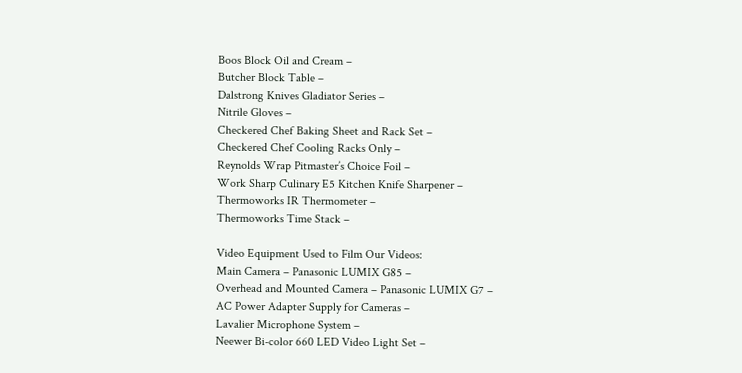Boos Block Oil and Cream –
Butcher Block Table –
Dalstrong Knives Gladiator Series –
Nitrile Gloves –
Checkered Chef Baking Sheet and Rack Set –
Checkered Chef Cooling Racks Only –
Reynolds Wrap Pitmaster’s Choice Foil –
Work Sharp Culinary E5 Kitchen Knife Sharpener –
Thermoworks IR Thermometer –
Thermoworks Time Stack –

Video Equipment Used to Film Our Videos:
Main Camera – Panasonic LUMIX G85 –
Overhead and Mounted Camera – Panasonic LUMIX G7 –
AC Power Adapter Supply for Cameras –
Lavalier Microphone System –
Neewer Bi-color 660 LED Video Light Set –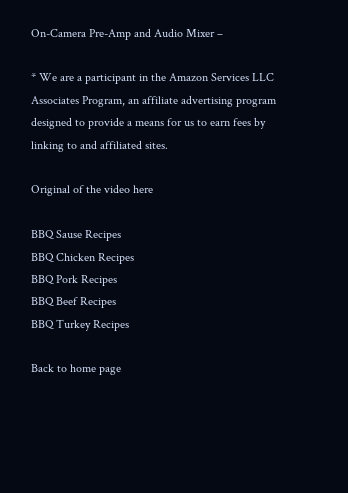On-Camera Pre-Amp and Audio Mixer –

* We are a participant in the Amazon Services LLC Associates Program, an affiliate advertising program designed to provide a means for us to earn fees by linking to and affiliated sites.

Original of the video here

BBQ Sause Recipes
BBQ Chicken Recipes
BBQ Pork Recipes
BBQ Beef Recipes
BBQ Turkey Recipes

Back to home page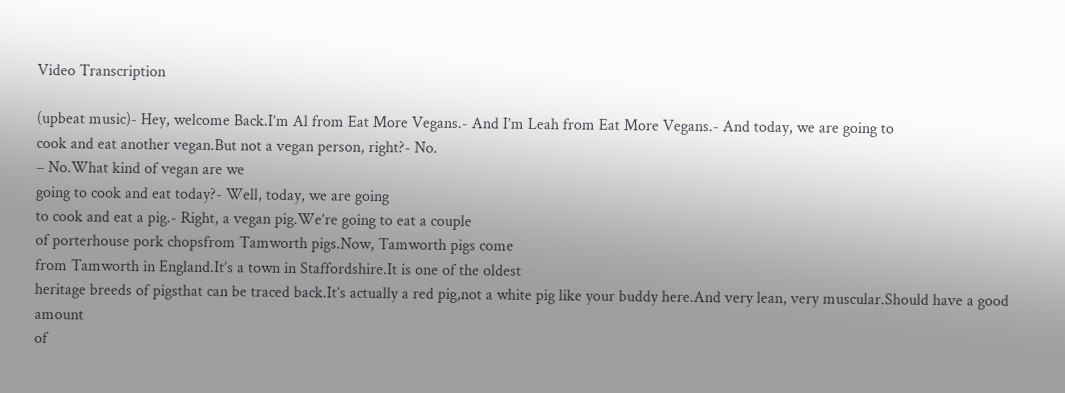Video Transcription

(upbeat music)- Hey, welcome Back.I’m Al from Eat More Vegans.- And I’m Leah from Eat More Vegans.- And today, we are going to
cook and eat another vegan.But not a vegan person, right?- No.
– No.What kind of vegan are we
going to cook and eat today?- Well, today, we are going
to cook and eat a pig.- Right, a vegan pig.We’re going to eat a couple
of porterhouse pork chopsfrom Tamworth pigs.Now, Tamworth pigs come
from Tamworth in England.It’s a town in Staffordshire.It is one of the oldest
heritage breeds of pigsthat can be traced back.It’s actually a red pig,not a white pig like your buddy here.And very lean, very muscular.Should have a good amount
of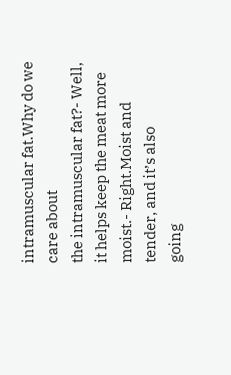intramuscular fat.Why do we care about
the intramuscular fat?- Well, it helps keep the meat more moist.- Right.Moist and tender, and it’s also
going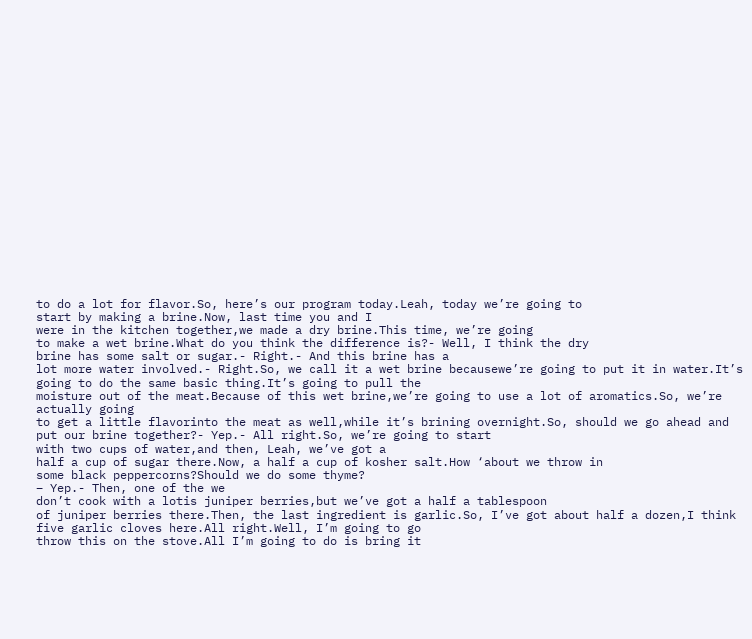to do a lot for flavor.So, here’s our program today.Leah, today we’re going to
start by making a brine.Now, last time you and I
were in the kitchen together,we made a dry brine.This time, we’re going
to make a wet brine.What do you think the difference is?- Well, I think the dry
brine has some salt or sugar.- Right.- And this brine has a
lot more water involved.- Right.So, we call it a wet brine becausewe’re going to put it in water.It’s going to do the same basic thing.It’s going to pull the
moisture out of the meat.Because of this wet brine,we’re going to use a lot of aromatics.So, we’re actually going
to get a little flavorinto the meat as well,while it’s brining overnight.So, should we go ahead and
put our brine together?- Yep.- All right.So, we’re going to start
with two cups of water,and then, Leah, we’ve got a
half a cup of sugar there.Now, a half a cup of kosher salt.How ‘about we throw in
some black peppercorns?Should we do some thyme?
– Yep.- Then, one of the we
don’t cook with a lotis juniper berries,but we’ve got a half a tablespoon
of juniper berries there.Then, the last ingredient is garlic.So, I’ve got about half a dozen,I think five garlic cloves here.All right.Well, I’m going to go
throw this on the stove.All I’m going to do is bring it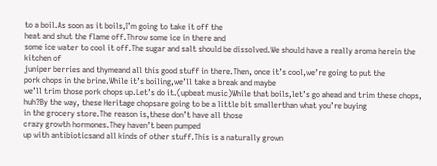to a boil.As soon as it boils,I’m going to take it off the
heat and shut the flame off.Throw some ice in there and
some ice water to cool it off.The sugar and salt should be dissolved.We should have a really aroma herein the kitchen of
juniper berries and thymeand all this good stuff in there.Then, once it’s cool,we’re going to put the
pork chops in the brine.While it’s boiling,we’ll take a break and maybe
we’ll trim those pork chops up.Let’s do it.(upbeat music)While that boils,let’s go ahead and trim these chops, huh?By the way, these Heritage chopsare going to be a little bit smallerthan what you’re buying
in the grocery store.The reason is,these don’t have all those
crazy growth hormones.They haven’t been pumped
up with antibioticsand all kinds of other stuff.This is a naturally grown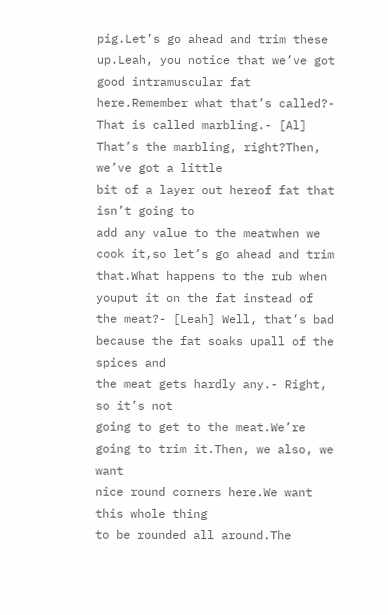pig.Let’s go ahead and trim these up.Leah, you notice that we’ve got
good intramuscular fat here.Remember what that’s called?- That is called marbling.- [Al] That’s the marbling, right?Then, we’ve got a little
bit of a layer out hereof fat that isn’t going to
add any value to the meatwhen we cook it,so let’s go ahead and trim that.What happens to the rub when youput it on the fat instead of the meat?- [Leah] Well, that’s bad
because the fat soaks upall of the spices and
the meat gets hardly any.- Right, so it’s not
going to get to the meat.We’re going to trim it.Then, we also, we want
nice round corners here.We want this whole thing
to be rounded all around.The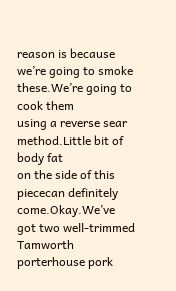reason is because
we’re going to smoke these.We’re going to cook them
using a reverse sear method.Little bit of body fat
on the side of this piececan definitely come.Okay.We’ve got two well-trimmed
Tamworth porterhouse pork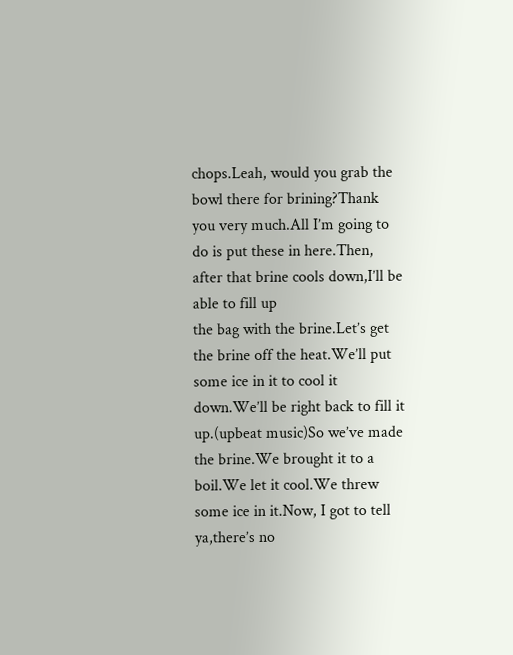chops.Leah, would you grab the
bowl there for brining?Thank you very much.All I’m going to do is put these in here.Then, after that brine cools down,I’ll be able to fill up
the bag with the brine.Let’s get the brine off the heat.We’ll put some ice in it to cool it down.We’ll be right back to fill it up.(upbeat music)So we’ve made the brine.We brought it to a boil.We let it cool.We threw some ice in it.Now, I got to tell ya,there’s no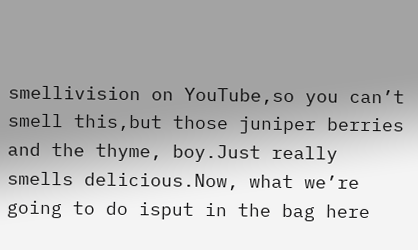smellivision on YouTube,so you can’t smell this,but those juniper berries
and the thyme, boy.Just really smells delicious.Now, what we’re going to do isput in the bag here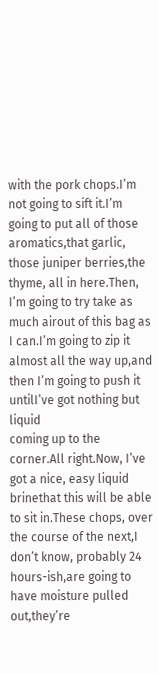with the pork chops.I’m not going to sift it.I’m going to put all of those aromatics,that garlic, those juniper berries,the thyme, all in here.Then, I’m going to try take as much airout of this bag as I can.I’m going to zip it almost all the way up,and then I’m going to push it untilI’ve got nothing but liquid
coming up to the corner.All right.Now, I’ve got a nice, easy liquid brinethat this will be able to sit in.These chops, over the course of the next,I don’t know, probably 24 hours-ish,are going to have moisture pulled out,they’re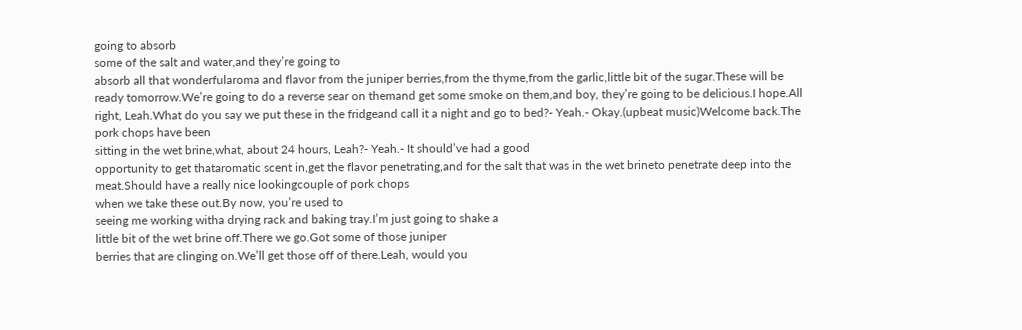going to absorb
some of the salt and water,and they’re going to
absorb all that wonderfularoma and flavor from the juniper berries,from the thyme,from the garlic,little bit of the sugar.These will be ready tomorrow.We’re going to do a reverse sear on themand get some smoke on them,and boy, they’re going to be delicious.I hope.All right, Leah.What do you say we put these in the fridgeand call it a night and go to bed?- Yeah.- Okay.(upbeat music)Welcome back.The pork chops have been
sitting in the wet brine,what, about 24 hours, Leah?- Yeah.- It should’ve had a good
opportunity to get thataromatic scent in,get the flavor penetrating,and for the salt that was in the wet brineto penetrate deep into the meat.Should have a really nice lookingcouple of pork chops
when we take these out.By now, you’re used to
seeing me working witha drying rack and baking tray.I’m just going to shake a
little bit of the wet brine off.There we go.Got some of those juniper
berries that are clinging on.We’ll get those off of there.Leah, would you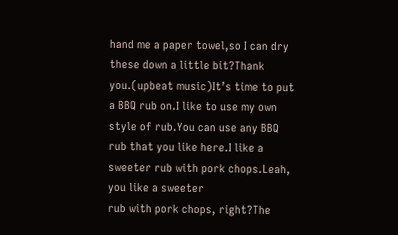hand me a paper towel,so I can dry these down a little bit?Thank you.(upbeat music)It’s time to put a BBQ rub on.I like to use my own style of rub.You can use any BBQ
rub that you like here.I like a sweeter rub with pork chops.Leah, you like a sweeter
rub with pork chops, right?The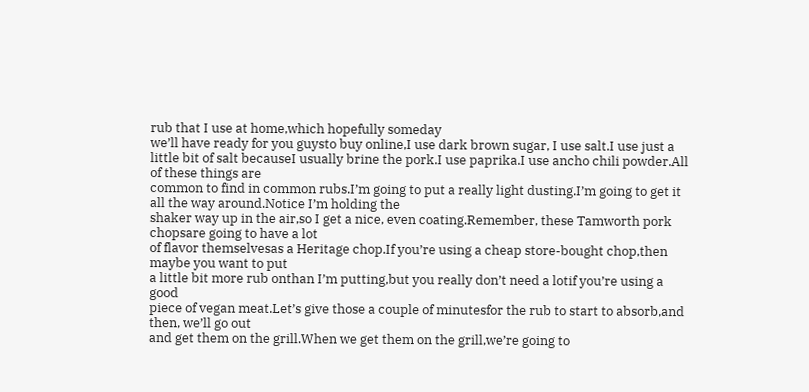rub that I use at home,which hopefully someday
we’ll have ready for you guysto buy online,I use dark brown sugar, I use salt.I use just a little bit of salt becauseI usually brine the pork.I use paprika.I use ancho chili powder.All of these things are
common to find in common rubs.I’m going to put a really light dusting.I’m going to get it all the way around.Notice I’m holding the
shaker way up in the air,so I get a nice, even coating.Remember, these Tamworth pork chopsare going to have a lot
of flavor themselvesas a Heritage chop.If you’re using a cheap store-bought chop,then maybe you want to put
a little bit more rub onthan I’m putting,but you really don’t need a lotif you’re using a good
piece of vegan meat.Let’s give those a couple of minutesfor the rub to start to absorb,and then, we’ll go out
and get them on the grill.When we get them on the grill,we’re going to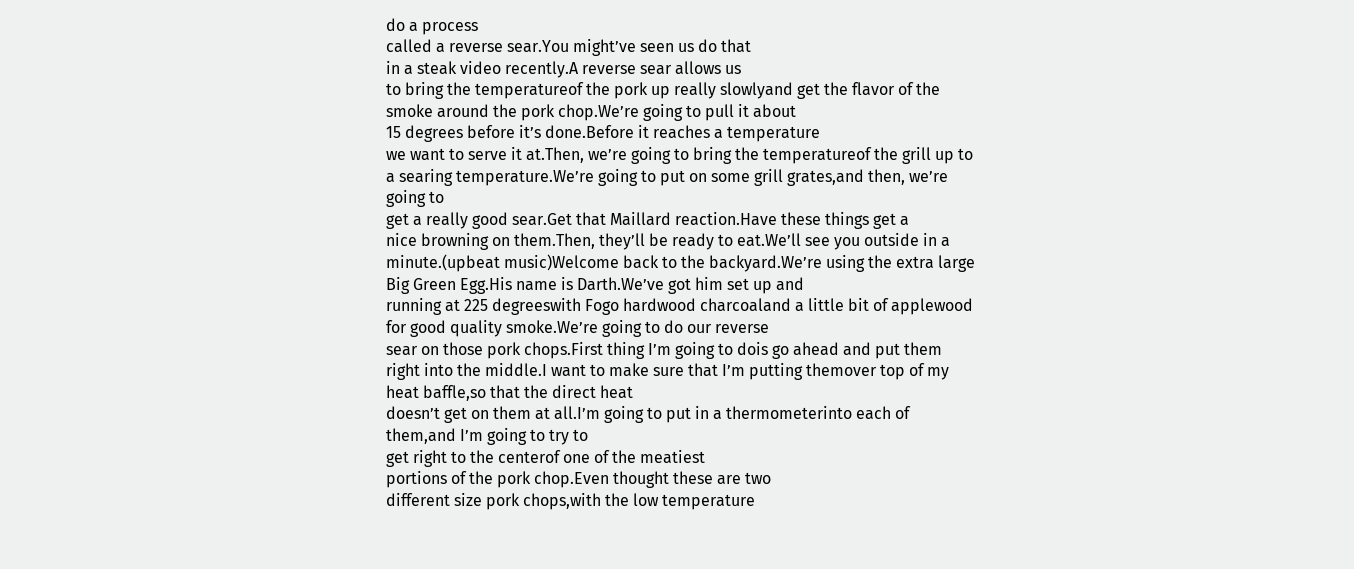do a process
called a reverse sear.You might’ve seen us do that
in a steak video recently.A reverse sear allows us
to bring the temperatureof the pork up really slowlyand get the flavor of the
smoke around the pork chop.We’re going to pull it about
15 degrees before it’s done.Before it reaches a temperature
we want to serve it at.Then, we’re going to bring the temperatureof the grill up to a searing temperature.We’re going to put on some grill grates,and then, we’re going to
get a really good sear.Get that Maillard reaction.Have these things get a
nice browning on them.Then, they’ll be ready to eat.We’ll see you outside in a minute.(upbeat music)Welcome back to the backyard.We’re using the extra large Big Green Egg.His name is Darth.We’ve got him set up and
running at 225 degreeswith Fogo hardwood charcoaland a little bit of applewood
for good quality smoke.We’re going to do our reverse
sear on those pork chops.First thing I’m going to dois go ahead and put them
right into the middle.I want to make sure that I’m putting themover top of my heat baffle,so that the direct heat
doesn’t get on them at all.I’m going to put in a thermometerinto each of them,and I’m going to try to
get right to the centerof one of the meatiest
portions of the pork chop.Even thought these are two
different size pork chops,with the low temperature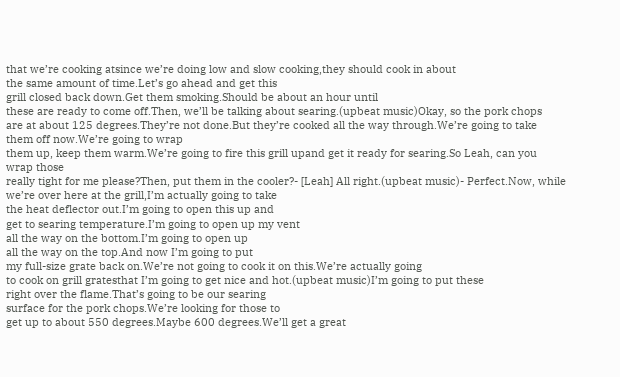that we’re cooking atsince we’re doing low and slow cooking,they should cook in about
the same amount of time.Let’s go ahead and get this
grill closed back down.Get them smoking.Should be about an hour until
these are ready to come off.Then, we’ll be talking about searing.(upbeat music)Okay, so the pork chops
are at about 125 degrees.They’re not done.But they’re cooked all the way through.We’re going to take them off now.We’re going to wrap
them up, keep them warm.We’re going to fire this grill upand get it ready for searing.So Leah, can you wrap those
really tight for me please?Then, put them in the cooler?- [Leah] All right.(upbeat music)- Perfect.Now, while we’re over here at the grill,I’m actually going to take
the heat deflector out.I’m going to open this up and
get to searing temperature.I’m going to open up my vent
all the way on the bottom.I’m going to open up
all the way on the top.And now I’m going to put
my full-size grate back on.We’re not going to cook it on this.We’re actually going
to cook on grill gratesthat I’m going to get nice and hot.(upbeat music)I’m going to put these
right over the flame.That’s going to be our searing
surface for the pork chops.We’re looking for those to
get up to about 550 degrees.Maybe 600 degrees.We’ll get a great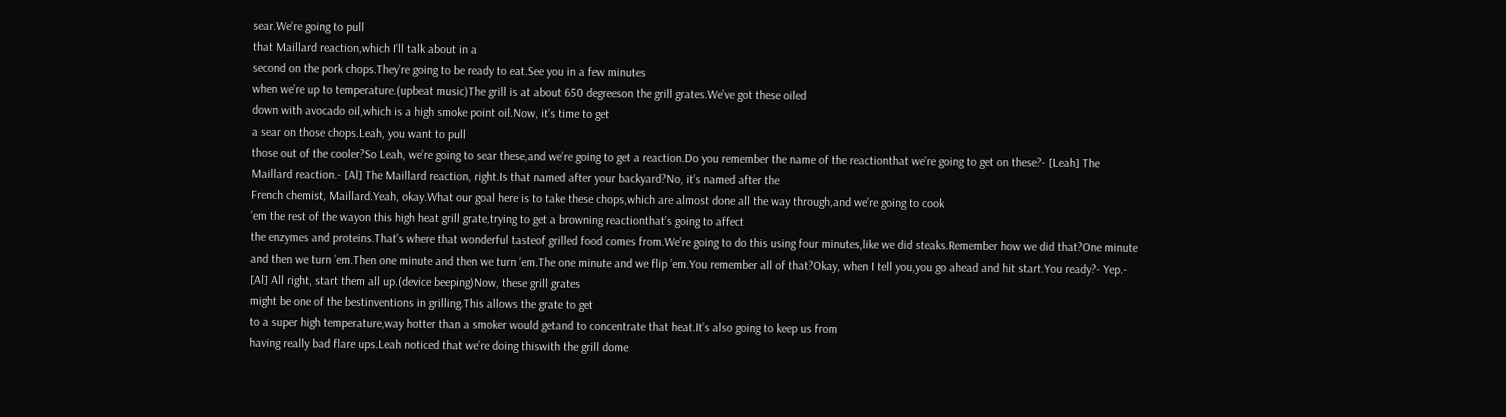sear.We’re going to pull
that Maillard reaction,which I’ll talk about in a
second on the pork chops.They’re going to be ready to eat.See you in a few minutes
when we’re up to temperature.(upbeat music)The grill is at about 650 degreeson the grill grates.We’ve got these oiled
down with avocado oil,which is a high smoke point oil.Now, it’s time to get
a sear on those chops.Leah, you want to pull
those out of the cooler?So Leah, we’re going to sear these,and we’re going to get a reaction.Do you remember the name of the reactionthat we’re going to get on these?- [Leah] The Maillard reaction.- [Al] The Maillard reaction, right.Is that named after your backyard?No, it’s named after the
French chemist, Maillard.Yeah, okay.What our goal here is to take these chops,which are almost done all the way through,and we’re going to cook
’em the rest of the wayon this high heat grill grate,trying to get a browning reactionthat’s going to affect
the enzymes and proteins.That’s where that wonderful tasteof grilled food comes from.We’re going to do this using four minutes,like we did steaks.Remember how we did that?One minute and then we turn ’em.Then one minute and then we turn ’em.The one minute and we flip ’em.You remember all of that?Okay, when I tell you,you go ahead and hit start.You ready?- Yep.- [Al] All right, start them all up.(device beeping)Now, these grill grates
might be one of the bestinventions in grilling.This allows the grate to get
to a super high temperature,way hotter than a smoker would getand to concentrate that heat.It’s also going to keep us from
having really bad flare ups.Leah noticed that we’re doing thiswith the grill dome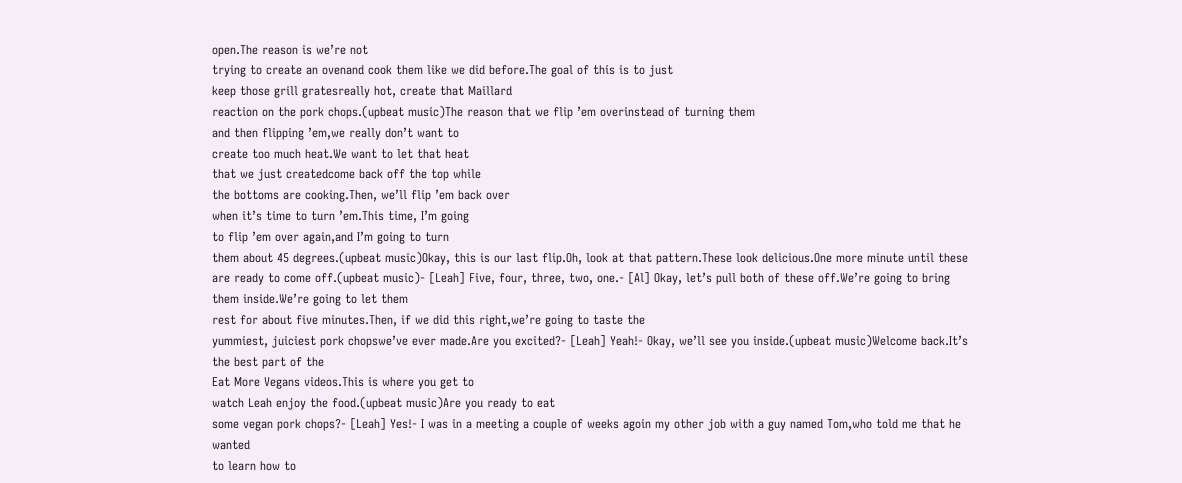open.The reason is we’re not
trying to create an ovenand cook them like we did before.The goal of this is to just
keep those grill gratesreally hot, create that Maillard
reaction on the pork chops.(upbeat music)The reason that we flip ’em overinstead of turning them
and then flipping ’em,we really don’t want to
create too much heat.We want to let that heat
that we just createdcome back off the top while
the bottoms are cooking.Then, we’ll flip ’em back over
when it’s time to turn ’em.This time, I’m going
to flip ’em over again,and I’m going to turn
them about 45 degrees.(upbeat music)Okay, this is our last flip.Oh, look at that pattern.These look delicious.One more minute until these
are ready to come off.(upbeat music)- [Leah] Five, four, three, two, one.- [Al] Okay, let’s pull both of these off.We’re going to bring them inside.We’re going to let them
rest for about five minutes.Then, if we did this right,we’re going to taste the
yummiest, juiciest pork chopswe’ve ever made.Are you excited?- [Leah] Yeah!- Okay, we’ll see you inside.(upbeat music)Welcome back.It’s the best part of the
Eat More Vegans videos.This is where you get to
watch Leah enjoy the food.(upbeat music)Are you ready to eat
some vegan pork chops?- [Leah] Yes!- I was in a meeting a couple of weeks agoin my other job with a guy named Tom,who told me that he wanted
to learn how to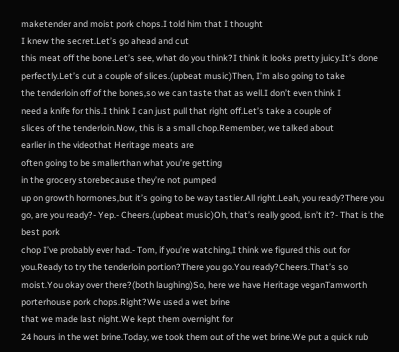maketender and moist pork chops.I told him that I thought
I knew the secret.Let’s go ahead and cut
this meat off the bone.Let’s see, what do you think?I think it looks pretty juicy.It’s done perfectly.Let’s cut a couple of slices.(upbeat music)Then, I’m also going to take
the tenderloin off of the bones,so we can taste that as well.I don’t even think I
need a knife for this.I think I can just pull that right off.Let’s take a couple of
slices of the tenderloin.Now, this is a small chop.Remember, we talked about
earlier in the videothat Heritage meats are
often going to be smallerthan what you’re getting
in the grocery storebecause they’re not pumped
up on growth hormones,but it’s going to be way tastier.All right.Leah, you ready?There you go, are you ready?- Yep.- Cheers.(upbeat music)Oh, that’s really good, isn’t it?- That is the best pork
chop I’ve probably ever had.- Tom, if you’re watching,I think we figured this out for you.Ready to try the tenderloin portion?There you go.You ready?Cheers.That’s so moist.You okay over there?(both laughing)So, here we have Heritage veganTamworth porterhouse pork chops.Right?We used a wet brine
that we made last night.We kept them overnight for
24 hours in the wet brine.Today, we took them out of the wet brine.We put a quick rub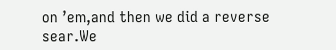on ’em,and then we did a reverse sear.We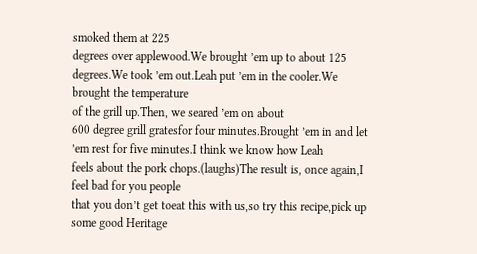smoked them at 225
degrees over applewood.We brought ’em up to about 125 degrees.We took ’em out.Leah put ’em in the cooler.We brought the temperature
of the grill up.Then, we seared ’em on about
600 degree grill gratesfor four minutes.Brought ’em in and let
’em rest for five minutes.I think we know how Leah
feels about the pork chops.(laughs)The result is, once again,I feel bad for you people
that you don’t get toeat this with us,so try this recipe,pick up some good Heritage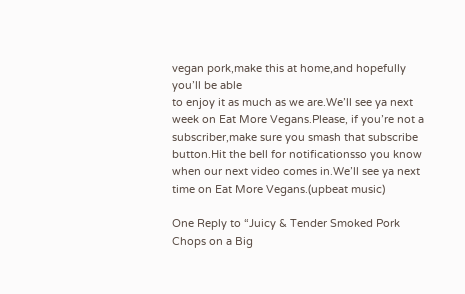vegan pork,make this at home,and hopefully you’ll be able
to enjoy it as much as we are.We’ll see ya next week on Eat More Vegans.Please, if you’re not a subscriber,make sure you smash that subscribe button.Hit the bell for notificationsso you know when our next video comes in.We’ll see ya next time on Eat More Vegans.(upbeat music)

One Reply to “Juicy & Tender Smoked Pork Chops on a Big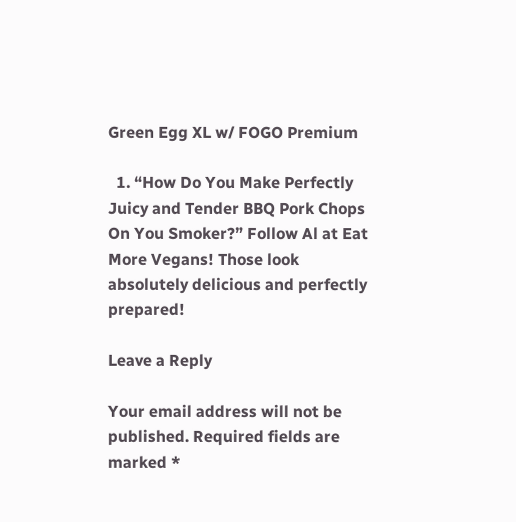Green Egg XL w/ FOGO Premium

  1. “How Do You Make Perfectly Juicy and Tender BBQ Pork Chops On You Smoker?” Follow Al at Eat More Vegans! Those look absolutely delicious and perfectly prepared!

Leave a Reply

Your email address will not be published. Required fields are marked *